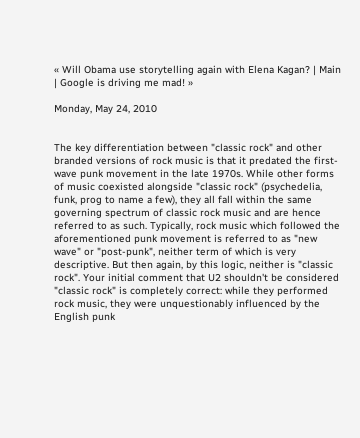« Will Obama use storytelling again with Elena Kagan? | Main | Google is driving me mad! »

Monday, May 24, 2010


The key differentiation between "classic rock" and other branded versions of rock music is that it predated the first-wave punk movement in the late 1970s. While other forms of music coexisted alongside "classic rock" (psychedelia, funk, prog to name a few), they all fall within the same governing spectrum of classic rock music and are hence referred to as such. Typically, rock music which followed the aforementioned punk movement is referred to as "new wave" or "post-punk", neither term of which is very descriptive. But then again, by this logic, neither is "classic rock". Your initial comment that U2 shouldn't be considered "classic rock" is completely correct: while they performed rock music, they were unquestionably influenced by the English punk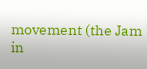movement (the Jam in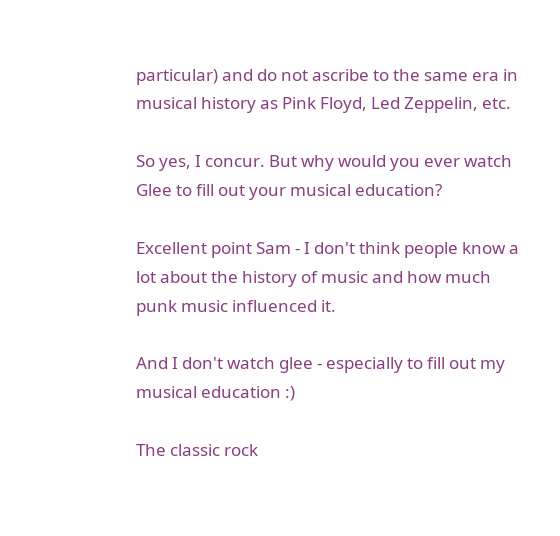particular) and do not ascribe to the same era in musical history as Pink Floyd, Led Zeppelin, etc.

So yes, I concur. But why would you ever watch Glee to fill out your musical education?

Excellent point Sam - I don't think people know a lot about the history of music and how much punk music influenced it.

And I don't watch glee - especially to fill out my musical education :)

The classic rock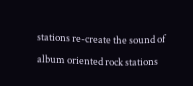stations re-create the sound of album oriented rock stations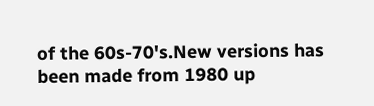of the 60s-70's.New versions has been made from 1980 up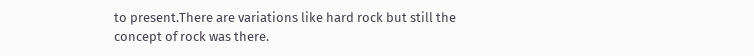to present.There are variations like hard rock but still the concept of rock was there.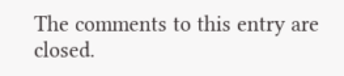The comments to this entry are closed.